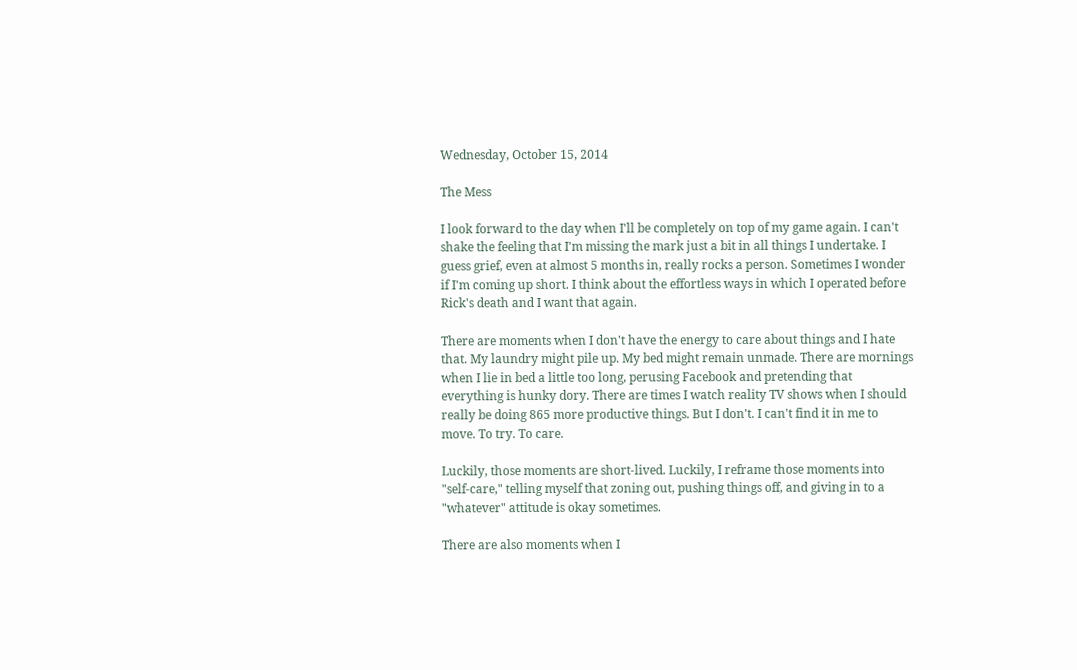Wednesday, October 15, 2014

The Mess

I look forward to the day when I'll be completely on top of my game again. I can't shake the feeling that I'm missing the mark just a bit in all things I undertake. I guess grief, even at almost 5 months in, really rocks a person. Sometimes I wonder if I'm coming up short. I think about the effortless ways in which I operated before Rick's death and I want that again.

There are moments when I don't have the energy to care about things and I hate that. My laundry might pile up. My bed might remain unmade. There are mornings when I lie in bed a little too long, perusing Facebook and pretending that everything is hunky dory. There are times I watch reality TV shows when I should really be doing 865 more productive things. But I don't. I can't find it in me to move. To try. To care.

Luckily, those moments are short-lived. Luckily, I reframe those moments into "self-care," telling myself that zoning out, pushing things off, and giving in to a "whatever" attitude is okay sometimes.

There are also moments when I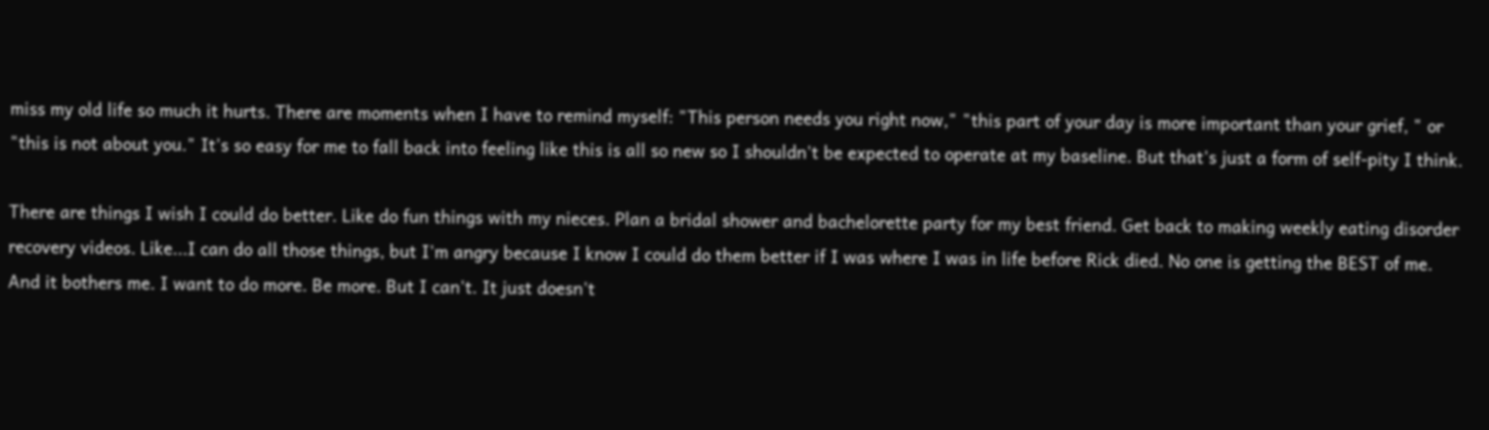miss my old life so much it hurts. There are moments when I have to remind myself: "This person needs you right now," "this part of your day is more important than your grief, " or "this is not about you." It's so easy for me to fall back into feeling like this is all so new so I shouldn't be expected to operate at my baseline. But that's just a form of self-pity I think.

There are things I wish I could do better. Like do fun things with my nieces. Plan a bridal shower and bachelorette party for my best friend. Get back to making weekly eating disorder recovery videos. Like...I can do all those things, but I'm angry because I know I could do them better if I was where I was in life before Rick died. No one is getting the BEST of me. And it bothers me. I want to do more. Be more. But I can't. It just doesn't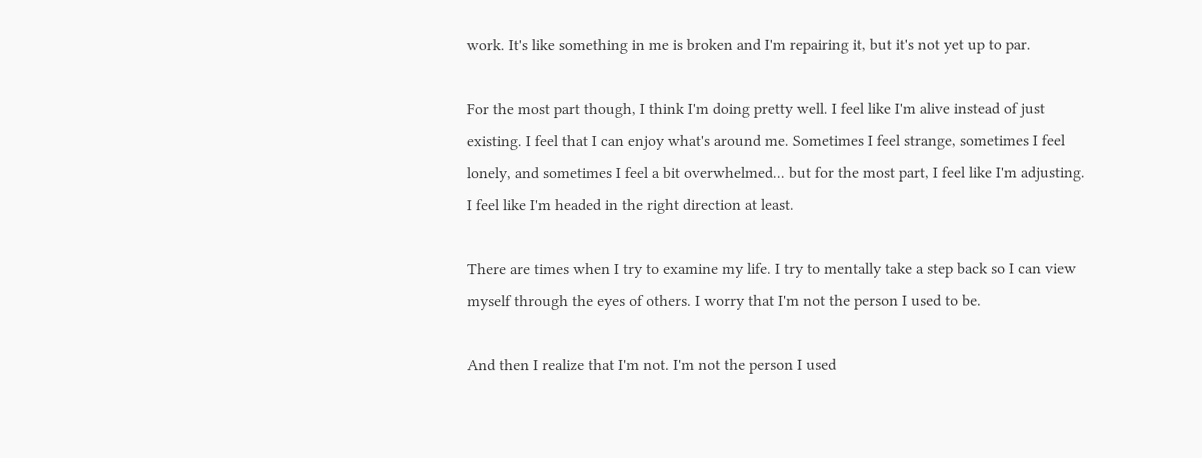work. It's like something in me is broken and I'm repairing it, but it's not yet up to par.

For the most part though, I think I'm doing pretty well. I feel like I'm alive instead of just existing. I feel that I can enjoy what's around me. Sometimes I feel strange, sometimes I feel lonely, and sometimes I feel a bit overwhelmed... but for the most part, I feel like I'm adjusting. I feel like I'm headed in the right direction at least.

There are times when I try to examine my life. I try to mentally take a step back so I can view myself through the eyes of others. I worry that I'm not the person I used to be.

And then I realize that I'm not. I'm not the person I used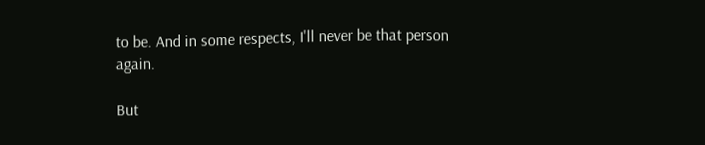to be. And in some respects, I'll never be that person again.

But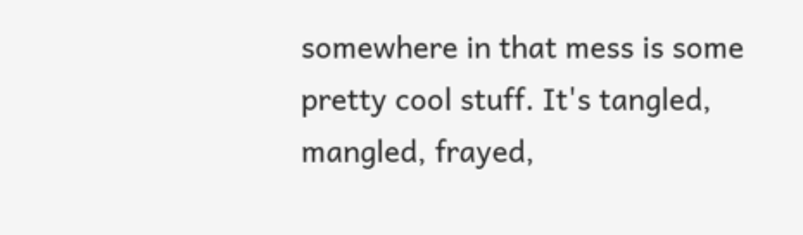somewhere in that mess is some pretty cool stuff. It's tangled, mangled, frayed,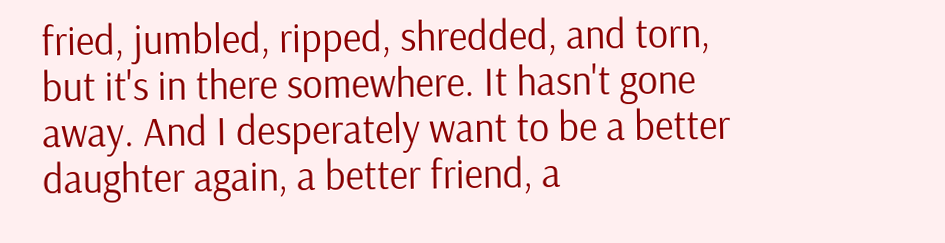fried, jumbled, ripped, shredded, and torn, but it's in there somewhere. It hasn't gone away. And I desperately want to be a better daughter again, a better friend, a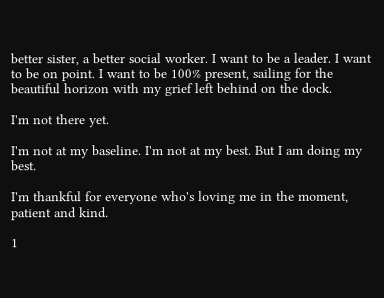better sister, a better social worker. I want to be a leader. I want to be on point. I want to be 100% present, sailing for the beautiful horizon with my grief left behind on the dock.

I'm not there yet.

I'm not at my baseline. I'm not at my best. But I am doing my best.

I'm thankful for everyone who's loving me in the moment, patient and kind.

1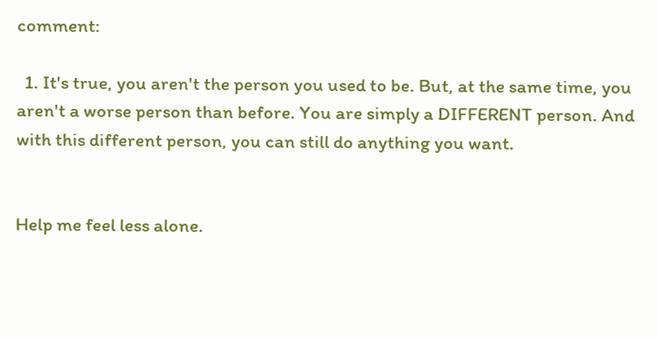comment:

  1. It's true, you aren't the person you used to be. But, at the same time, you aren't a worse person than before. You are simply a DIFFERENT person. And with this different person, you can still do anything you want.


Help me feel less alone.